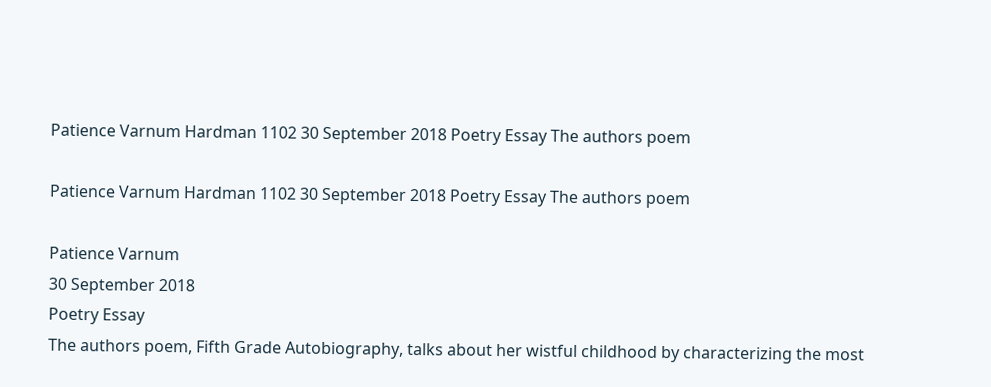Patience Varnum Hardman 1102 30 September 2018 Poetry Essay The authors poem

Patience Varnum Hardman 1102 30 September 2018 Poetry Essay The authors poem

Patience Varnum
30 September 2018
Poetry Essay
The authors poem, Fifth Grade Autobiography, talks about her wistful childhood by characterizing the most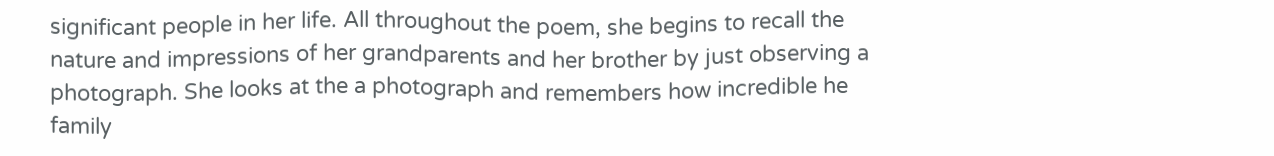significant people in her life. All throughout the poem, she begins to recall the nature and impressions of her grandparents and her brother by just observing a photograph. She looks at the a photograph and remembers how incredible he family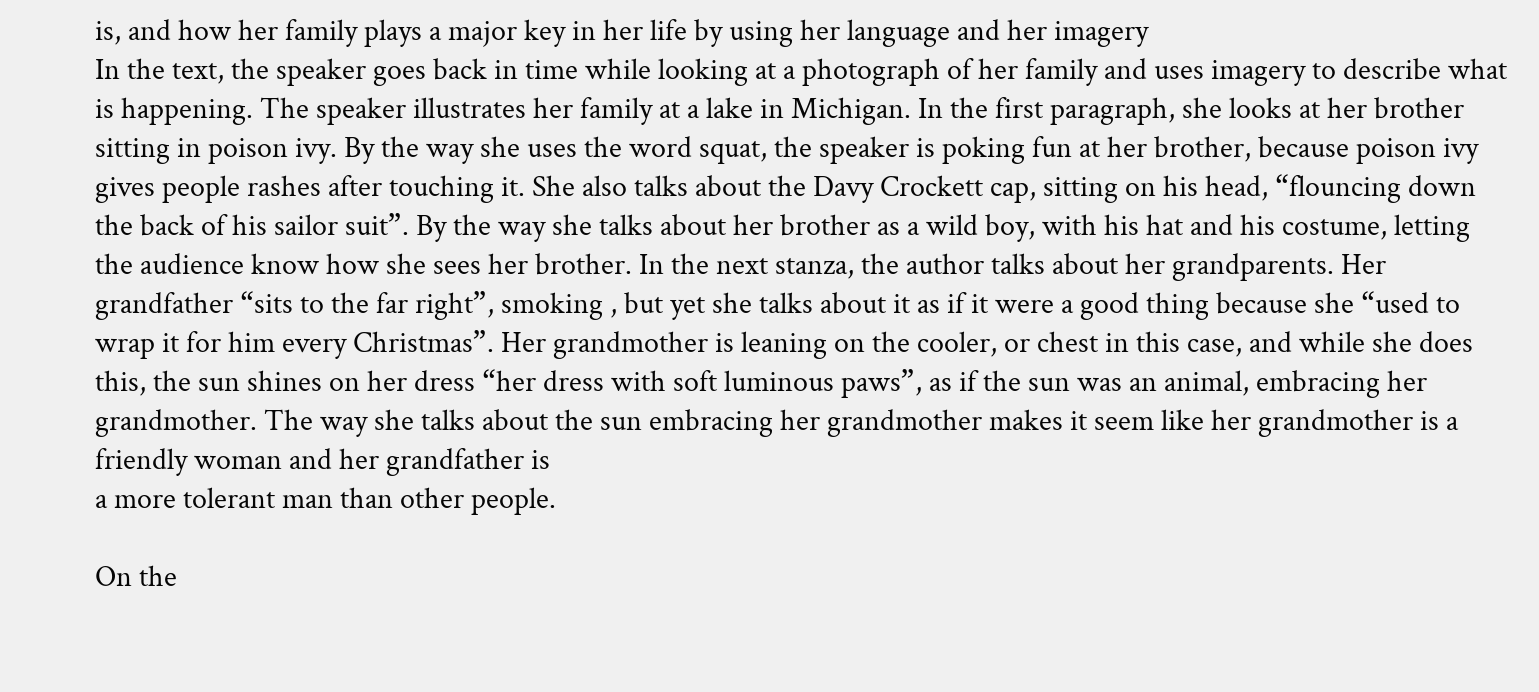is, and how her family plays a major key in her life by using her language and her imagery
In the text, the speaker goes back in time while looking at a photograph of her family and uses imagery to describe what is happening. The speaker illustrates her family at a lake in Michigan. In the first paragraph, she looks at her brother sitting in poison ivy. By the way she uses the word squat, the speaker is poking fun at her brother, because poison ivy gives people rashes after touching it. She also talks about the Davy Crockett cap, sitting on his head, “flouncing down the back of his sailor suit”. By the way she talks about her brother as a wild boy, with his hat and his costume, letting the audience know how she sees her brother. In the next stanza, the author talks about her grandparents. Her grandfather “sits to the far right”, smoking , but yet she talks about it as if it were a good thing because she “used to wrap it for him every Christmas”. Her grandmother is leaning on the cooler, or chest in this case, and while she does this, the sun shines on her dress “her dress with soft luminous paws”, as if the sun was an animal, embracing her grandmother. The way she talks about the sun embracing her grandmother makes it seem like her grandmother is a friendly woman and her grandfather is
a more tolerant man than other people.

On the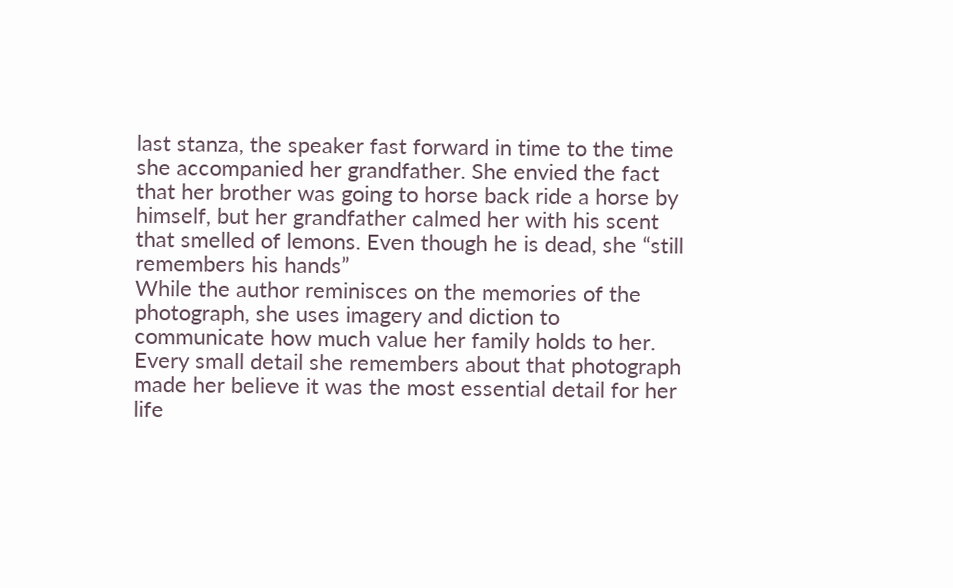last stanza, the speaker fast forward in time to the time she accompanied her grandfather. She envied the fact that her brother was going to horse back ride a horse by himself, but her grandfather calmed her with his scent that smelled of lemons. Even though he is dead, she “still remembers his hands”
While the author reminisces on the memories of the photograph, she uses imagery and diction to communicate how much value her family holds to her. Every small detail she remembers about that photograph made her believe it was the most essential detail for her life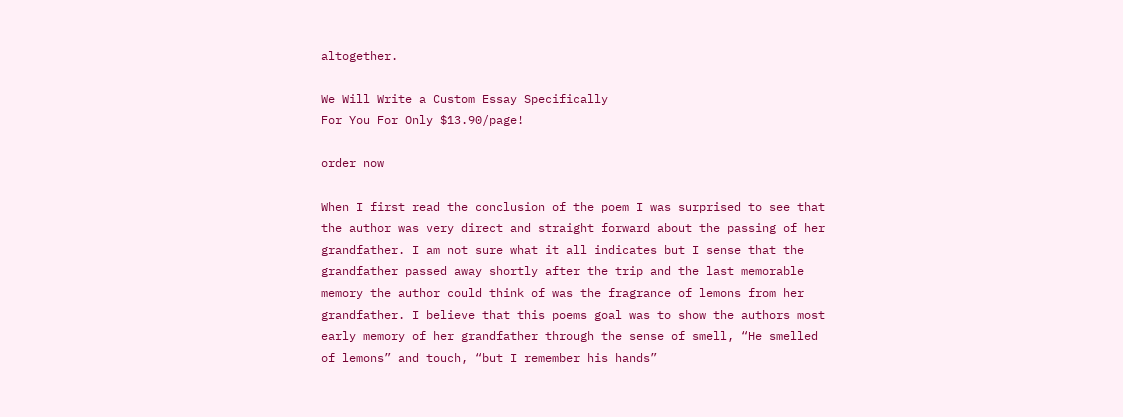altogether.

We Will Write a Custom Essay Specifically
For You For Only $13.90/page!

order now

When I first read the conclusion of the poem I was surprised to see that the author was very direct and straight forward about the passing of her grandfather. I am not sure what it all indicates but I sense that the grandfather passed away shortly after the trip and the last memorable memory the author could think of was the fragrance of lemons from her grandfather. I believe that this poems goal was to show the authors most early memory of her grandfather through the sense of smell, “He smelled of lemons” and touch, “but I remember his hands”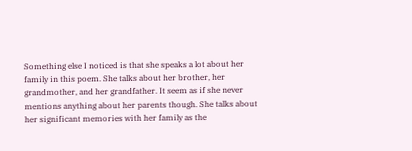Something else I noticed is that she speaks a lot about her family in this poem. She talks about her brother, her grandmother, and her grandfather. It seem as if she never mentions anything about her parents though. She talks about her significant memories with her family as the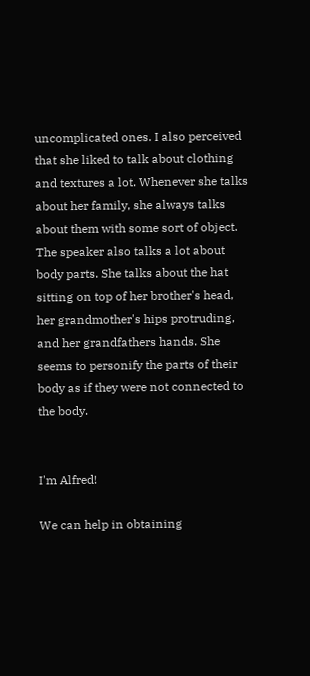uncomplicated ones. I also perceived that she liked to talk about clothing and textures a lot. Whenever she talks about her family, she always talks about them with some sort of object. The speaker also talks a lot about body parts. She talks about the hat sitting on top of her brother's head, her grandmother's hips protruding, and her grandfathers hands. She seems to personify the parts of their body as if they were not connected to the body.


I'm Alfred!

We can help in obtaining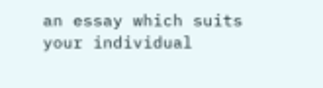an essay which suits your individual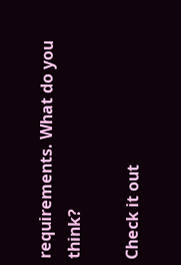requirements. What do you think?

Check it out